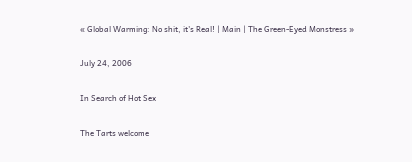« Global Warming: No shit, it's Real! | Main | The Green-Eyed Monstress »

July 24, 2006

In Search of Hot Sex

The Tarts welcome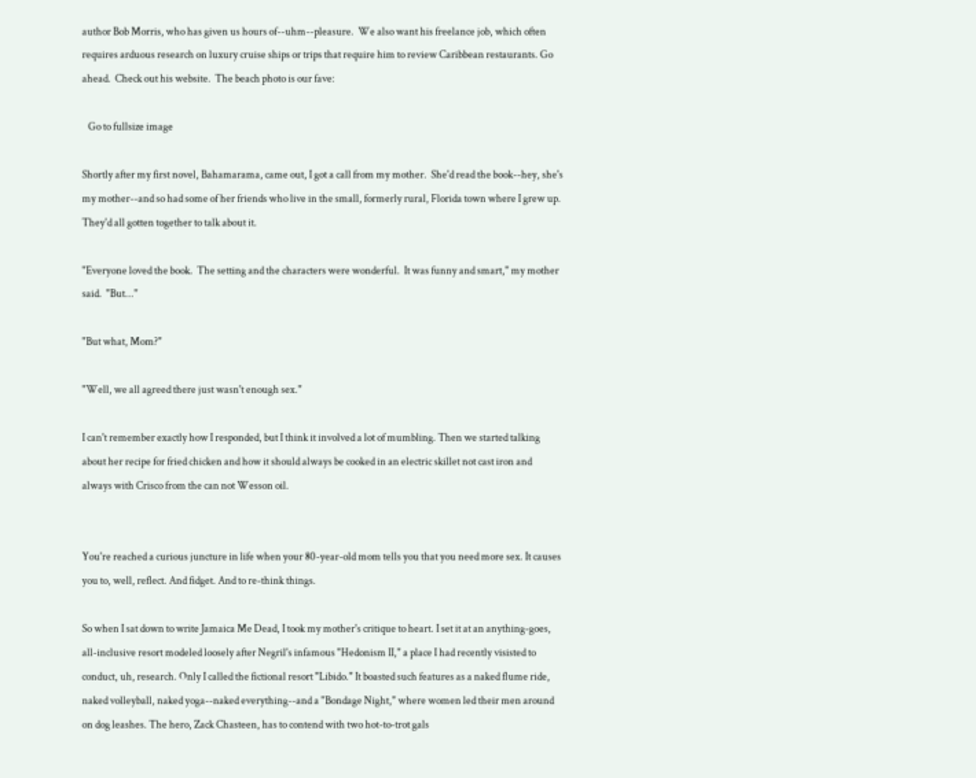author Bob Morris, who has given us hours of--uhm--pleasure.  We also want his freelance job, which often requires arduous research on luxury cruise ships or trips that require him to review Caribbean restaurants. Go ahead.  Check out his website.  The beach photo is our fave:

   Go to fullsize image

Shortly after my first novel, Bahamarama, came out, I got a call from my mother.  She'd read the book--hey, she's my mother--and so had some of her friends who live in the small, formerly rural, Florida town where I grew up. They'd all gotten together to talk about it.

"Everyone loved the book.  The setting and the characters were wonderful.  It was funny and smart," my mother said.  "But..."

"But what, Mom?"

"Well, we all agreed there just wasn't enough sex."

I can't remember exactly how I responded, but I think it involved a lot of mumbling. Then we started talking about her recipe for fried chicken and how it should always be cooked in an electric skillet not cast iron and always with Crisco from the can not Wesson oil.


You're reached a curious juncture in life when your 80-year-old mom tells you that you need more sex. It causes you to, well, reflect. And fidget. And to re-think things.

So when I sat down to write Jamaica Me Dead, I took my mother's critique to heart. I set it at an anything-goes, all-inclusive resort modeled loosely after Negril's infamous "Hedonism II," a place I had recently visisted to conduct, uh, research. Only I called the fictional resort "Libido." It boasted such features as a naked flume ride, naked volleyball, naked yoga--naked everything--and a "Bondage Night," where women led their men around on dog leashes. The hero, Zack Chasteen, has to contend with two hot-to-trot gals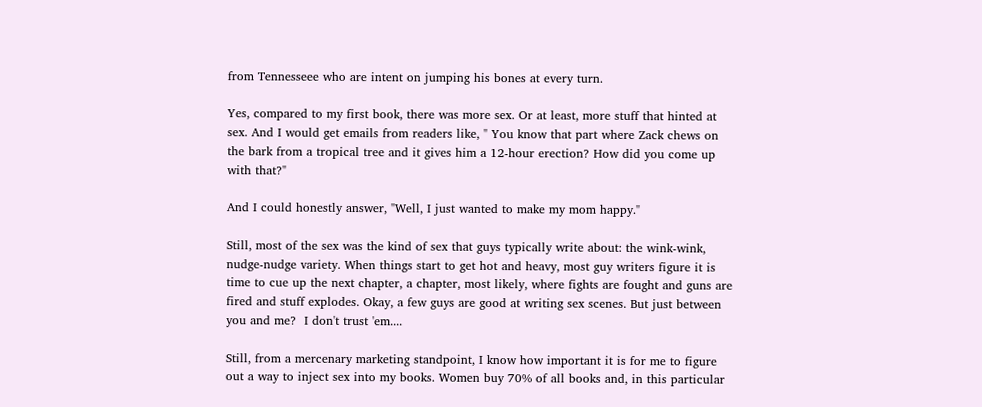from Tennesseee who are intent on jumping his bones at every turn.

Yes, compared to my first book, there was more sex. Or at least, more stuff that hinted at sex. And I would get emails from readers like, " You know that part where Zack chews on the bark from a tropical tree and it gives him a 12-hour erection? How did you come up with that?"

And I could honestly answer, "Well, I just wanted to make my mom happy."

Still, most of the sex was the kind of sex that guys typically write about: the wink-wink, nudge-nudge variety. When things start to get hot and heavy, most guy writers figure it is time to cue up the next chapter, a chapter, most likely, where fights are fought and guns are fired and stuff explodes. Okay, a few guys are good at writing sex scenes. But just between you and me?  I don't trust 'em....

Still, from a mercenary marketing standpoint, I know how important it is for me to figure out a way to inject sex into my books. Women buy 70% of all books and, in this particular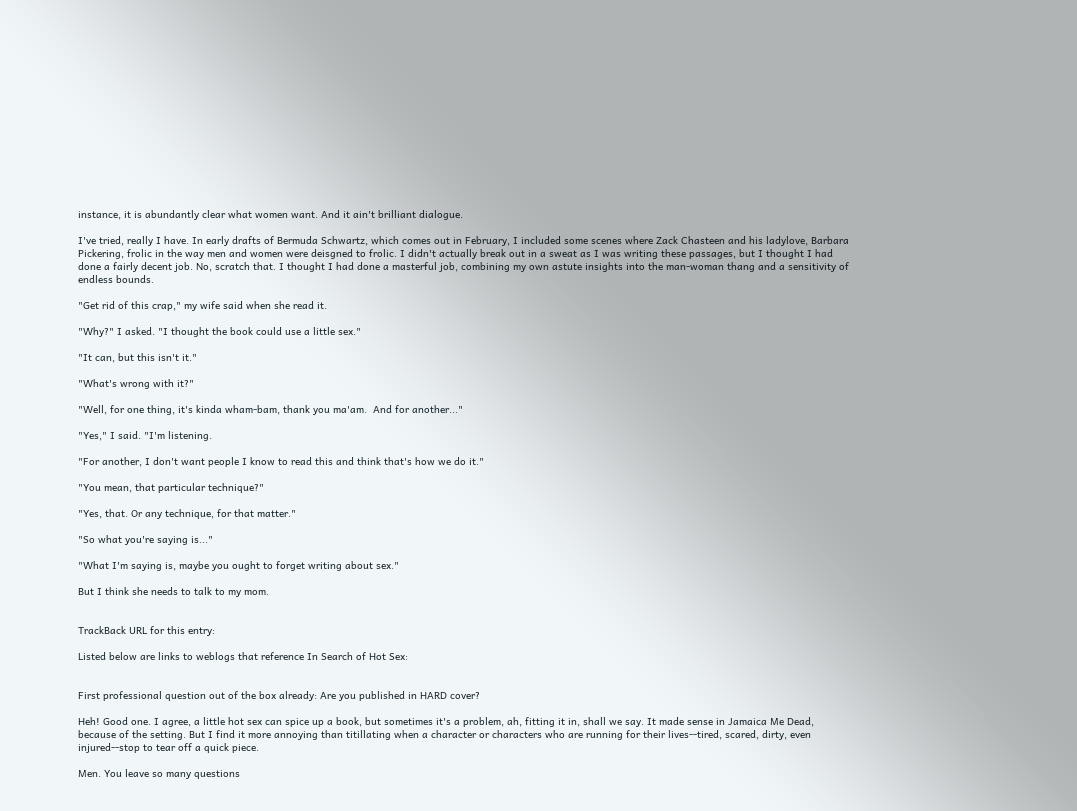instance, it is abundantly clear what women want. And it ain't brilliant dialogue.

I've tried, really I have. In early drafts of Bermuda Schwartz, which comes out in February, I included some scenes where Zack Chasteen and his ladylove, Barbara Pickering, frolic in the way men and women were deisgned to frolic. I didn't actually break out in a sweat as I was writing these passages, but I thought I had done a fairly decent job. No, scratch that. I thought I had done a masterful job, combining my own astute insights into the man-woman thang and a sensitivity of endless bounds.

"Get rid of this crap," my wife said when she read it.

"Why?" I asked. "I thought the book could use a little sex."

"It can, but this isn't it."

"What's wrong with it?"

"Well, for one thing, it's kinda wham-bam, thank you ma'am.  And for another..."

"Yes," I said. "I'm listening.

"For another, I don't want people I know to read this and think that's how we do it."

"You mean, that particular technique?"

"Yes, that. Or any technique, for that matter."

"So what you're saying is..."

"What I'm saying is, maybe you ought to forget writing about sex."

But I think she needs to talk to my mom.


TrackBack URL for this entry:

Listed below are links to weblogs that reference In Search of Hot Sex:


First professional question out of the box already: Are you published in HARD cover?

Heh! Good one. I agree, a little hot sex can spice up a book, but sometimes it's a problem, ah, fitting it in, shall we say. It made sense in Jamaica Me Dead, because of the setting. But I find it more annoying than titillating when a character or characters who are running for their lives--tired, scared, dirty, even injured--stop to tear off a quick piece.

Men. You leave so many questions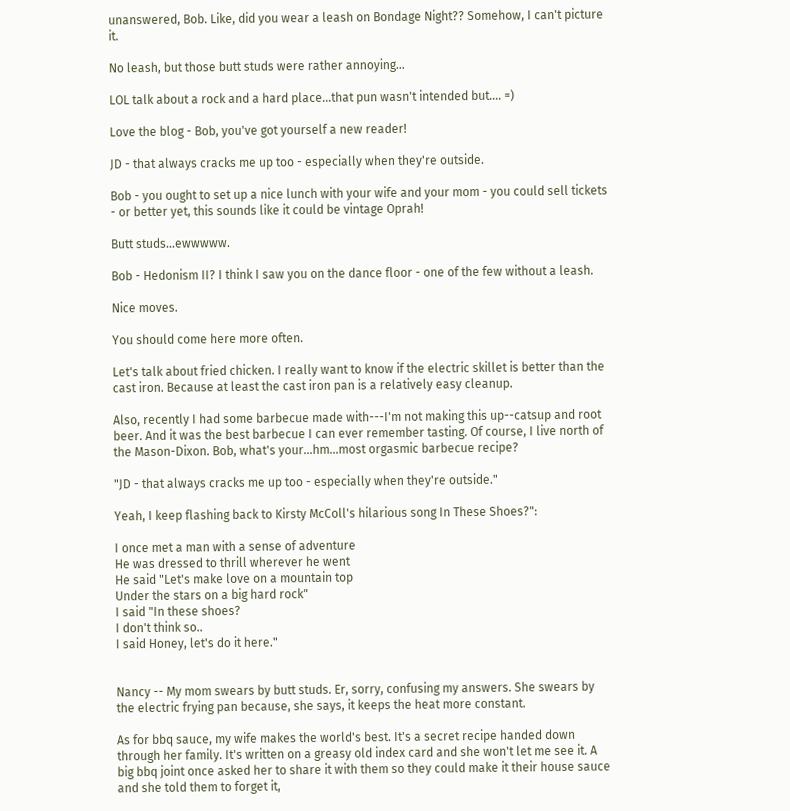unanswered, Bob. Like, did you wear a leash on Bondage Night?? Somehow, I can't picture it.

No leash, but those butt studs were rather annoying...

LOL talk about a rock and a hard place...that pun wasn't intended but.... =)

Love the blog - Bob, you've got yourself a new reader!

JD - that always cracks me up too - especially when they're outside.

Bob - you ought to set up a nice lunch with your wife and your mom - you could sell tickets - or better yet, this sounds like it could be vintage Oprah!

Butt studs...ewwwww.

Bob - Hedonism II? I think I saw you on the dance floor - one of the few without a leash.

Nice moves.

You should come here more often.

Let's talk about fried chicken. I really want to know if the electric skillet is better than the cast iron. Because at least the cast iron pan is a relatively easy cleanup.

Also, recently I had some barbecue made with---I'm not making this up--catsup and root beer. And it was the best barbecue I can ever remember tasting. Of course, I live north of the Mason-Dixon. Bob, what's your...hm...most orgasmic barbecue recipe?

"JD - that always cracks me up too - especially when they're outside."

Yeah, I keep flashing back to Kirsty McColl's hilarious song In These Shoes?":

I once met a man with a sense of adventure
He was dressed to thrill wherever he went
He said "Let's make love on a mountain top
Under the stars on a big hard rock"
I said "In these shoes?
I don't think so..
I said Honey, let's do it here."


Nancy -- My mom swears by butt studs. Er, sorry, confusing my answers. She swears by the electric frying pan because, she says, it keeps the heat more constant.

As for bbq sauce, my wife makes the world's best. It's a secret recipe handed down through her family. It's written on a greasy old index card and she won't let me see it. A big bbq joint once asked her to share it with them so they could make it their house sauce and she told them to forget it,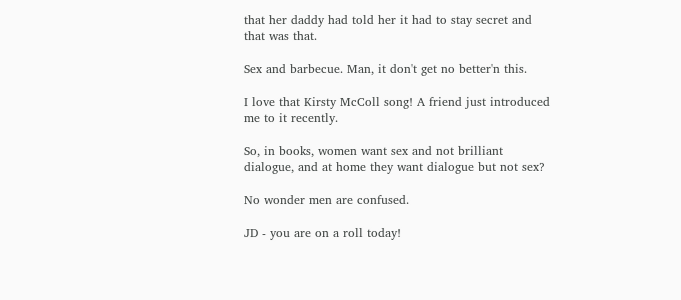that her daddy had told her it had to stay secret and that was that.

Sex and barbecue. Man, it don't get no better'n this.

I love that Kirsty McColl song! A friend just introduced me to it recently.

So, in books, women want sex and not brilliant dialogue, and at home they want dialogue but not sex?

No wonder men are confused.

JD - you are on a roll today!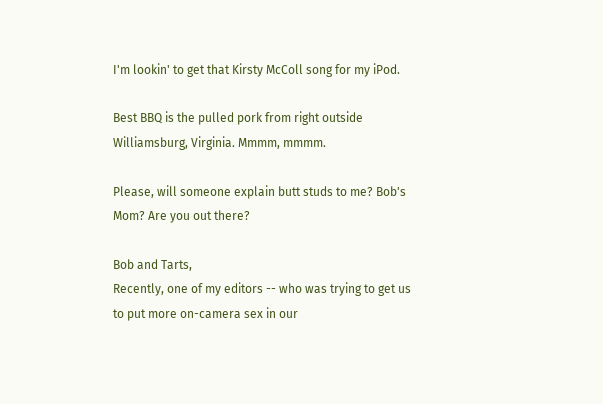I'm lookin' to get that Kirsty McColl song for my iPod.

Best BBQ is the pulled pork from right outside Williamsburg, Virginia. Mmmm, mmmm.

Please, will someone explain butt studs to me? Bob's Mom? Are you out there?

Bob and Tarts,
Recently, one of my editors -- who was trying to get us to put more on-camera sex in our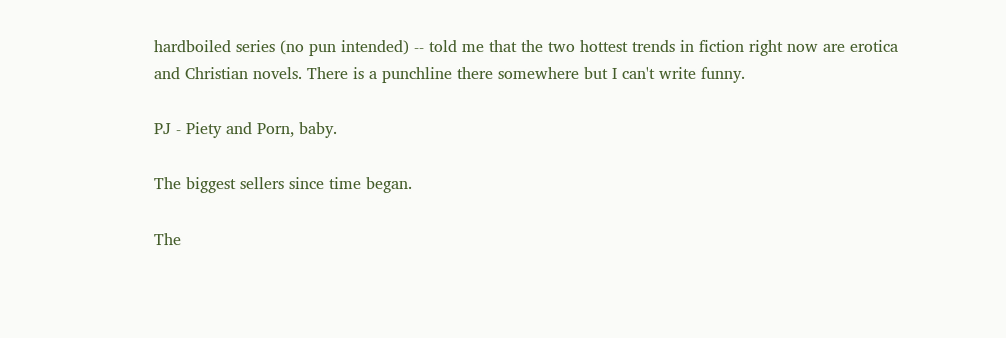hardboiled series (no pun intended) -- told me that the two hottest trends in fiction right now are erotica and Christian novels. There is a punchline there somewhere but I can't write funny.

PJ - Piety and Porn, baby.

The biggest sellers since time began.

The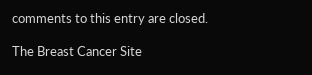comments to this entry are closed.

The Breast Cancer Site